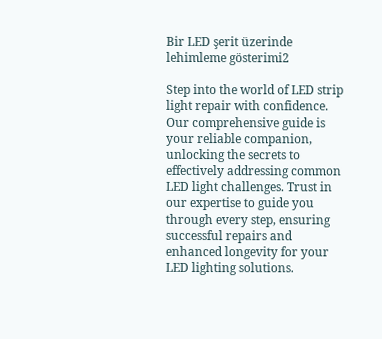Bir LED şerit üzerinde lehimleme gösterimi2

Step into the world of LED strip light repair with confidence. Our comprehensive guide is your reliable companion, unlocking the secrets to effectively addressing common LED light challenges. Trust in our expertise to guide you through every step, ensuring successful repairs and enhanced longevity for your LED lighting solutions.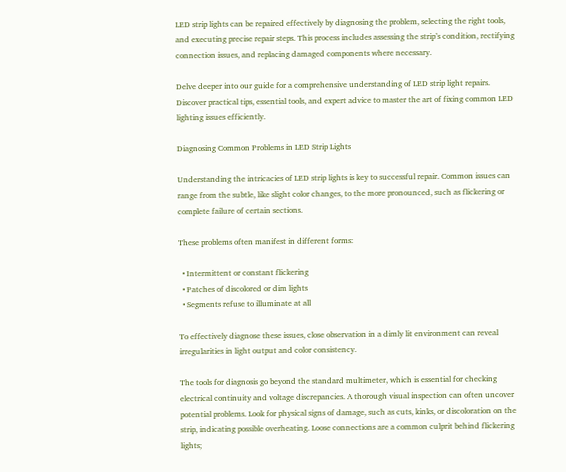LED strip lights can be repaired effectively by diagnosing the problem, selecting the right tools, and executing precise repair steps. This process includes assessing the strip’s condition, rectifying connection issues, and replacing damaged components where necessary.

Delve deeper into our guide for a comprehensive understanding of LED strip light repairs. Discover practical tips, essential tools, and expert advice to master the art of fixing common LED lighting issues efficiently.

Diagnosing Common Problems in LED Strip Lights

Understanding the intricacies of LED strip lights is key to successful repair. Common issues can range from the subtle, like slight color changes, to the more pronounced, such as flickering or complete failure of certain sections.

These problems often manifest in different forms:

  • Intermittent or constant flickering
  • Patches of discolored or dim lights
  • Segments refuse to illuminate at all

To effectively diagnose these issues, close observation in a dimly lit environment can reveal irregularities in light output and color consistency.

The tools for diagnosis go beyond the standard multimeter, which is essential for checking electrical continuity and voltage discrepancies. A thorough visual inspection can often uncover potential problems. Look for physical signs of damage, such as cuts, kinks, or discoloration on the strip, indicating possible overheating. Loose connections are a common culprit behind flickering lights;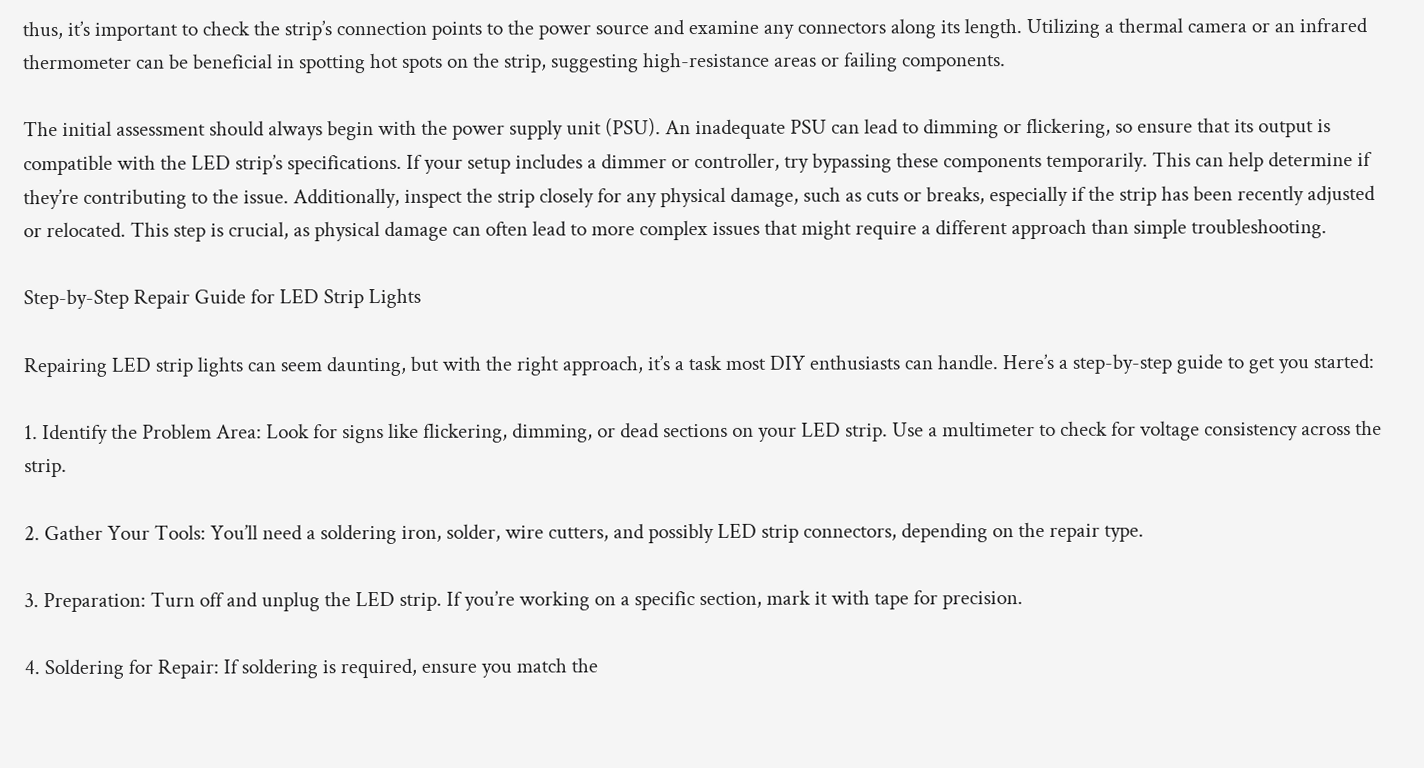thus, it’s important to check the strip’s connection points to the power source and examine any connectors along its length. Utilizing a thermal camera or an infrared thermometer can be beneficial in spotting hot spots on the strip, suggesting high-resistance areas or failing components.

The initial assessment should always begin with the power supply unit (PSU). An inadequate PSU can lead to dimming or flickering, so ensure that its output is compatible with the LED strip’s specifications. If your setup includes a dimmer or controller, try bypassing these components temporarily. This can help determine if they’re contributing to the issue. Additionally, inspect the strip closely for any physical damage, such as cuts or breaks, especially if the strip has been recently adjusted or relocated. This step is crucial, as physical damage can often lead to more complex issues that might require a different approach than simple troubleshooting.

Step-by-Step Repair Guide for LED Strip Lights

Repairing LED strip lights can seem daunting, but with the right approach, it’s a task most DIY enthusiasts can handle. Here’s a step-by-step guide to get you started:

1. Identify the Problem Area: Look for signs like flickering, dimming, or dead sections on your LED strip. Use a multimeter to check for voltage consistency across the strip.

2. Gather Your Tools: You’ll need a soldering iron, solder, wire cutters, and possibly LED strip connectors, depending on the repair type.

3. Preparation: Turn off and unplug the LED strip. If you’re working on a specific section, mark it with tape for precision.

4. Soldering for Repair: If soldering is required, ensure you match the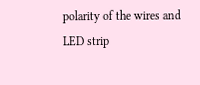polarity of the wires and LED strip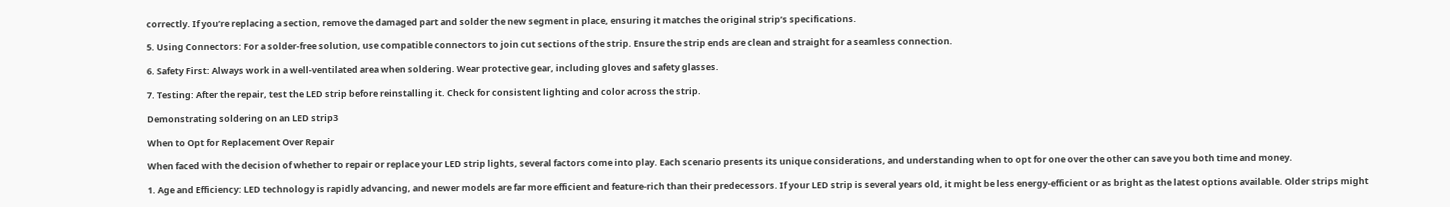correctly. If you’re replacing a section, remove the damaged part and solder the new segment in place, ensuring it matches the original strip’s specifications.

5. Using Connectors: For a solder-free solution, use compatible connectors to join cut sections of the strip. Ensure the strip ends are clean and straight for a seamless connection.

6. Safety First: Always work in a well-ventilated area when soldering. Wear protective gear, including gloves and safety glasses.

7. Testing: After the repair, test the LED strip before reinstalling it. Check for consistent lighting and color across the strip.

Demonstrating soldering on an LED strip3

When to Opt for Replacement Over Repair

When faced with the decision of whether to repair or replace your LED strip lights, several factors come into play. Each scenario presents its unique considerations, and understanding when to opt for one over the other can save you both time and money.

1. Age and Efficiency: LED technology is rapidly advancing, and newer models are far more efficient and feature-rich than their predecessors. If your LED strip is several years old, it might be less energy-efficient or as bright as the latest options available. Older strips might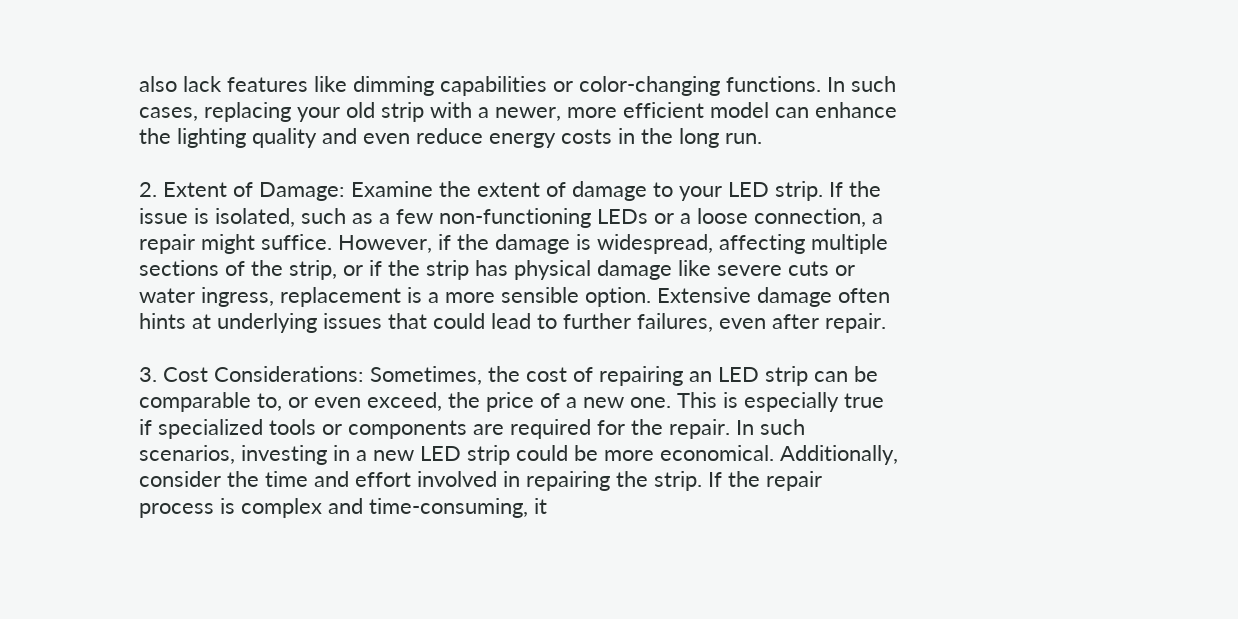also lack features like dimming capabilities or color-changing functions. In such cases, replacing your old strip with a newer, more efficient model can enhance the lighting quality and even reduce energy costs in the long run.

2. Extent of Damage: Examine the extent of damage to your LED strip. If the issue is isolated, such as a few non-functioning LEDs or a loose connection, a repair might suffice. However, if the damage is widespread, affecting multiple sections of the strip, or if the strip has physical damage like severe cuts or water ingress, replacement is a more sensible option. Extensive damage often hints at underlying issues that could lead to further failures, even after repair.

3. Cost Considerations: Sometimes, the cost of repairing an LED strip can be comparable to, or even exceed, the price of a new one. This is especially true if specialized tools or components are required for the repair. In such scenarios, investing in a new LED strip could be more economical. Additionally, consider the time and effort involved in repairing the strip. If the repair process is complex and time-consuming, it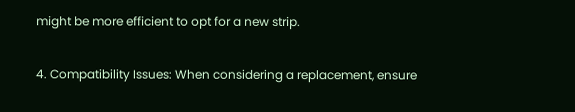might be more efficient to opt for a new strip.

4. Compatibility Issues: When considering a replacement, ensure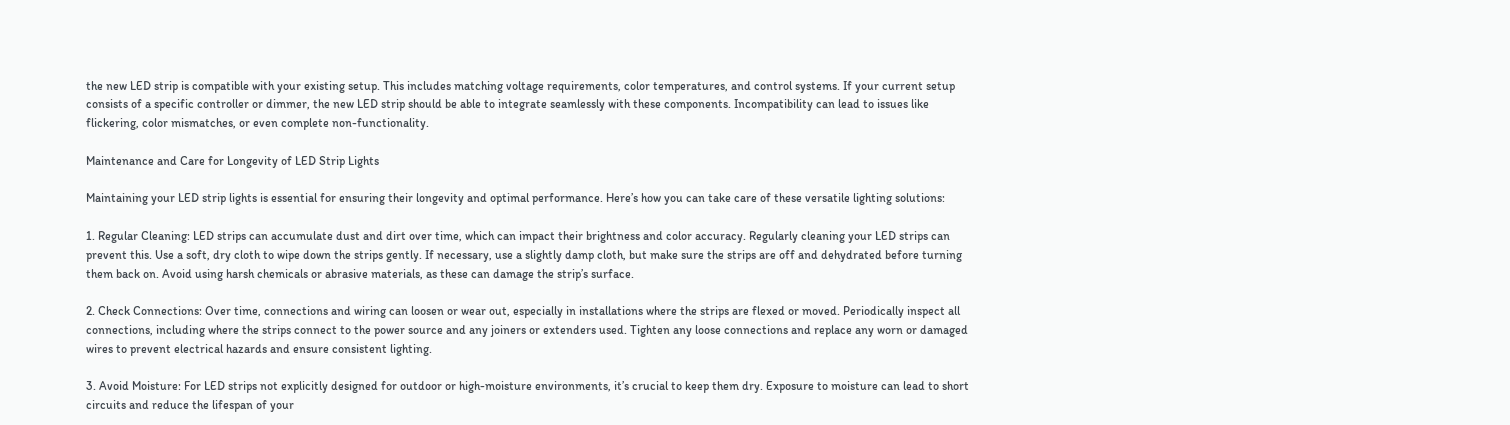the new LED strip is compatible with your existing setup. This includes matching voltage requirements, color temperatures, and control systems. If your current setup consists of a specific controller or dimmer, the new LED strip should be able to integrate seamlessly with these components. Incompatibility can lead to issues like flickering, color mismatches, or even complete non-functionality.

Maintenance and Care for Longevity of LED Strip Lights

Maintaining your LED strip lights is essential for ensuring their longevity and optimal performance. Here’s how you can take care of these versatile lighting solutions:

1. Regular Cleaning: LED strips can accumulate dust and dirt over time, which can impact their brightness and color accuracy. Regularly cleaning your LED strips can prevent this. Use a soft, dry cloth to wipe down the strips gently. If necessary, use a slightly damp cloth, but make sure the strips are off and dehydrated before turning them back on. Avoid using harsh chemicals or abrasive materials, as these can damage the strip’s surface.

2. Check Connections: Over time, connections and wiring can loosen or wear out, especially in installations where the strips are flexed or moved. Periodically inspect all connections, including where the strips connect to the power source and any joiners or extenders used. Tighten any loose connections and replace any worn or damaged wires to prevent electrical hazards and ensure consistent lighting.

3. Avoid Moisture: For LED strips not explicitly designed for outdoor or high-moisture environments, it’s crucial to keep them dry. Exposure to moisture can lead to short circuits and reduce the lifespan of your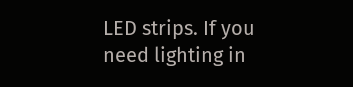LED strips. If you need lighting in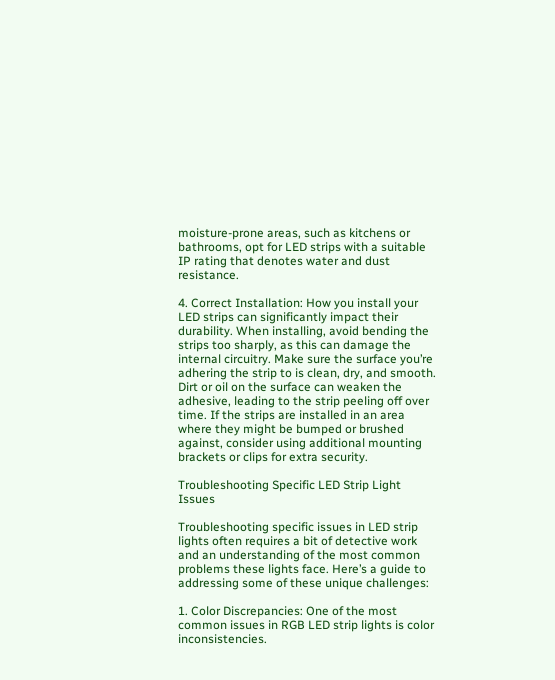moisture-prone areas, such as kitchens or bathrooms, opt for LED strips with a suitable IP rating that denotes water and dust resistance.

4. Correct Installation: How you install your LED strips can significantly impact their durability. When installing, avoid bending the strips too sharply, as this can damage the internal circuitry. Make sure the surface you’re adhering the strip to is clean, dry, and smooth. Dirt or oil on the surface can weaken the adhesive, leading to the strip peeling off over time. If the strips are installed in an area where they might be bumped or brushed against, consider using additional mounting brackets or clips for extra security.

Troubleshooting Specific LED Strip Light Issues

Troubleshooting specific issues in LED strip lights often requires a bit of detective work and an understanding of the most common problems these lights face. Here’s a guide to addressing some of these unique challenges:

1. Color Discrepancies: One of the most common issues in RGB LED strip lights is color inconsistencies.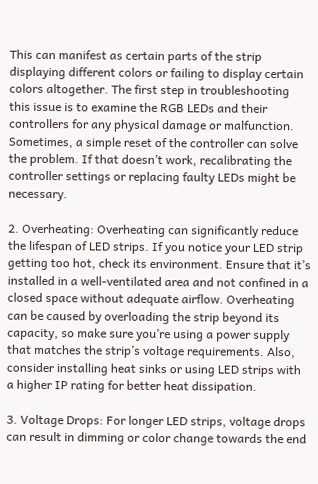This can manifest as certain parts of the strip displaying different colors or failing to display certain colors altogether. The first step in troubleshooting this issue is to examine the RGB LEDs and their controllers for any physical damage or malfunction. Sometimes, a simple reset of the controller can solve the problem. If that doesn’t work, recalibrating the controller settings or replacing faulty LEDs might be necessary.

2. Overheating: Overheating can significantly reduce the lifespan of LED strips. If you notice your LED strip getting too hot, check its environment. Ensure that it’s installed in a well-ventilated area and not confined in a closed space without adequate airflow. Overheating can be caused by overloading the strip beyond its capacity, so make sure you’re using a power supply that matches the strip’s voltage requirements. Also, consider installing heat sinks or using LED strips with a higher IP rating for better heat dissipation.

3. Voltage Drops: For longer LED strips, voltage drops can result in dimming or color change towards the end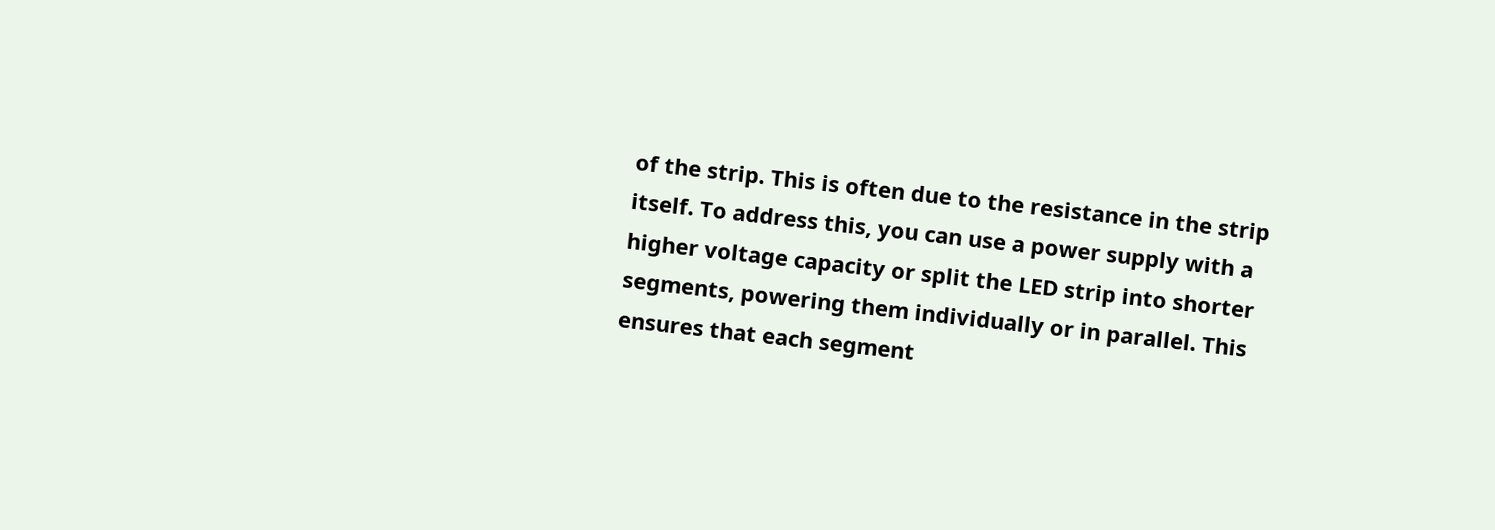of the strip. This is often due to the resistance in the strip itself. To address this, you can use a power supply with a higher voltage capacity or split the LED strip into shorter segments, powering them individually or in parallel. This ensures that each segment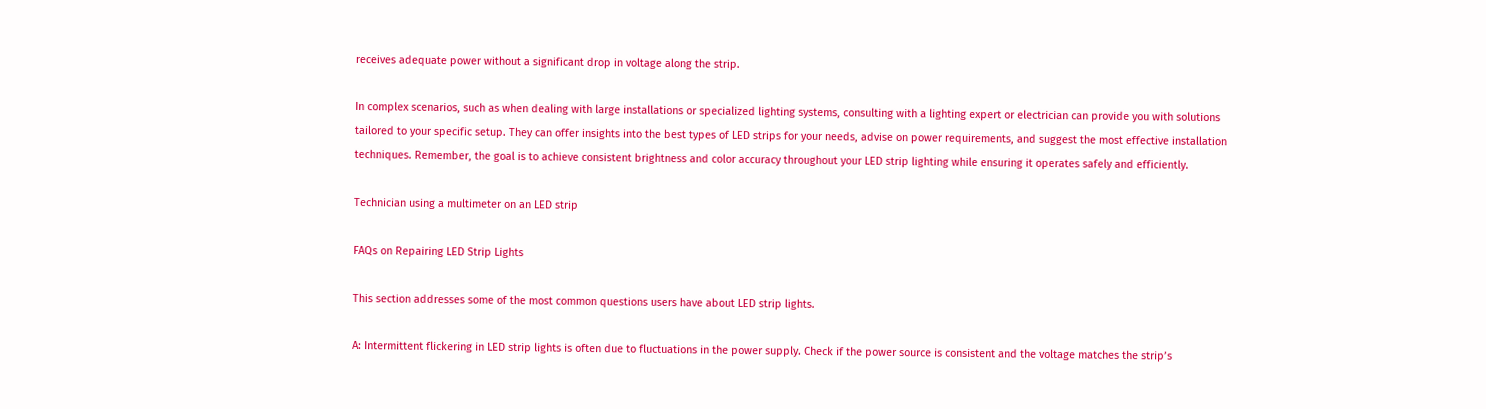receives adequate power without a significant drop in voltage along the strip.

In complex scenarios, such as when dealing with large installations or specialized lighting systems, consulting with a lighting expert or electrician can provide you with solutions tailored to your specific setup. They can offer insights into the best types of LED strips for your needs, advise on power requirements, and suggest the most effective installation techniques. Remember, the goal is to achieve consistent brightness and color accuracy throughout your LED strip lighting while ensuring it operates safely and efficiently.

Technician using a multimeter on an LED strip

FAQs on Repairing LED Strip Lights

This section addresses some of the most common questions users have about LED strip lights.

A: Intermittent flickering in LED strip lights is often due to fluctuations in the power supply. Check if the power source is consistent and the voltage matches the strip’s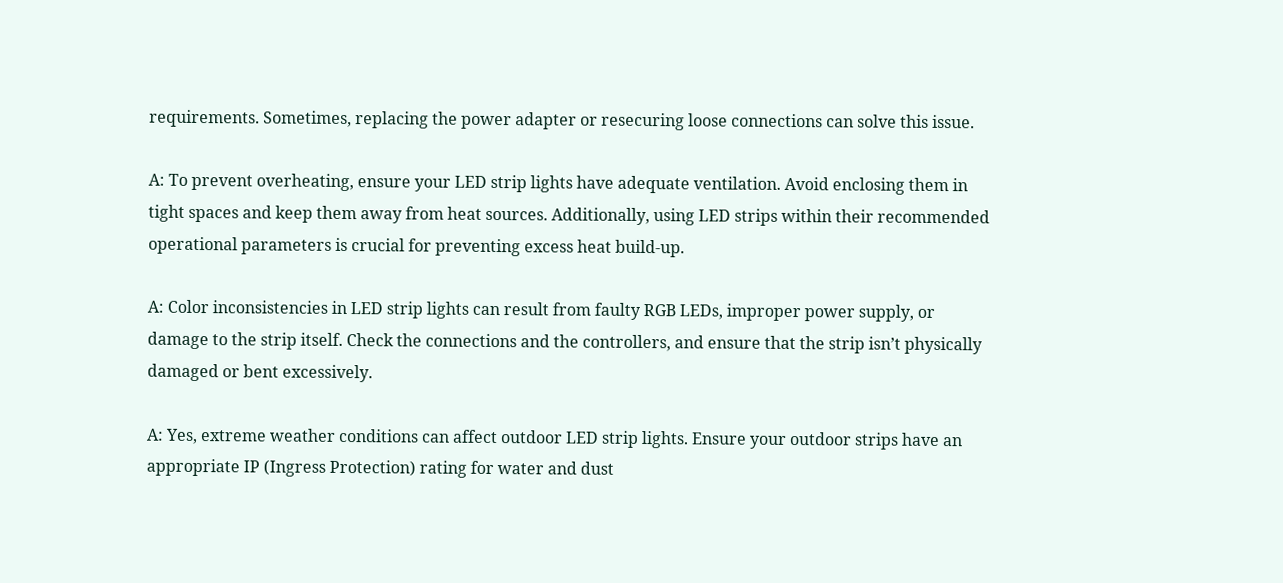requirements. Sometimes, replacing the power adapter or resecuring loose connections can solve this issue.

A: To prevent overheating, ensure your LED strip lights have adequate ventilation. Avoid enclosing them in tight spaces and keep them away from heat sources. Additionally, using LED strips within their recommended operational parameters is crucial for preventing excess heat build-up.

A: Color inconsistencies in LED strip lights can result from faulty RGB LEDs, improper power supply, or damage to the strip itself. Check the connections and the controllers, and ensure that the strip isn’t physically damaged or bent excessively.

A: Yes, extreme weather conditions can affect outdoor LED strip lights. Ensure your outdoor strips have an appropriate IP (Ingress Protection) rating for water and dust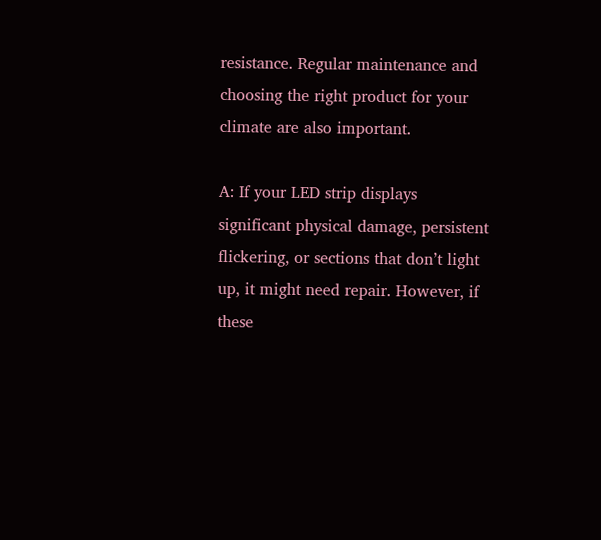resistance. Regular maintenance and choosing the right product for your climate are also important.

A: If your LED strip displays significant physical damage, persistent flickering, or sections that don’t light up, it might need repair. However, if these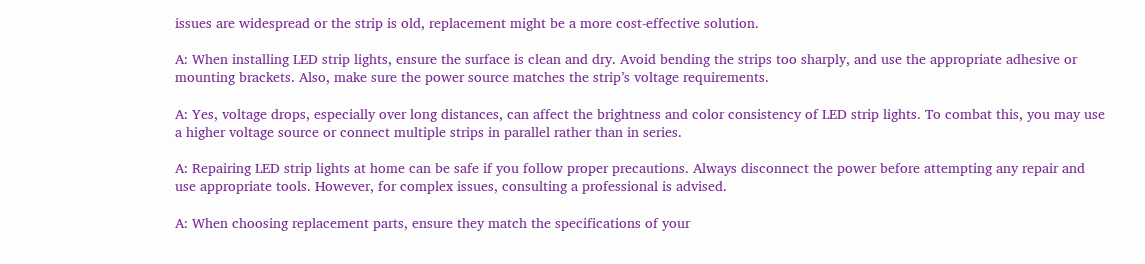issues are widespread or the strip is old, replacement might be a more cost-effective solution.

A: When installing LED strip lights, ensure the surface is clean and dry. Avoid bending the strips too sharply, and use the appropriate adhesive or mounting brackets. Also, make sure the power source matches the strip’s voltage requirements.

A: Yes, voltage drops, especially over long distances, can affect the brightness and color consistency of LED strip lights. To combat this, you may use a higher voltage source or connect multiple strips in parallel rather than in series.

A: Repairing LED strip lights at home can be safe if you follow proper precautions. Always disconnect the power before attempting any repair and use appropriate tools. However, for complex issues, consulting a professional is advised.

A: When choosing replacement parts, ensure they match the specifications of your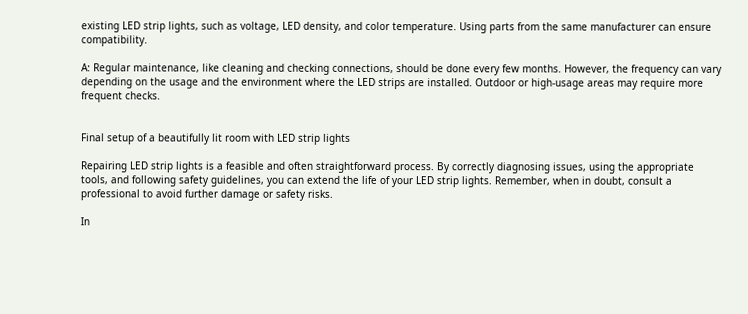existing LED strip lights, such as voltage, LED density, and color temperature. Using parts from the same manufacturer can ensure compatibility.

A: Regular maintenance, like cleaning and checking connections, should be done every few months. However, the frequency can vary depending on the usage and the environment where the LED strips are installed. Outdoor or high-usage areas may require more frequent checks.


Final setup of a beautifully lit room with LED strip lights

Repairing LED strip lights is a feasible and often straightforward process. By correctly diagnosing issues, using the appropriate tools, and following safety guidelines, you can extend the life of your LED strip lights. Remember, when in doubt, consult a professional to avoid further damage or safety risks.

In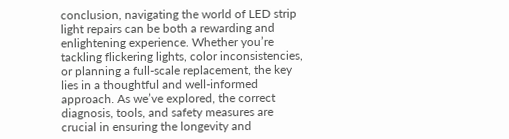conclusion, navigating the world of LED strip light repairs can be both a rewarding and enlightening experience. Whether you’re tackling flickering lights, color inconsistencies, or planning a full-scale replacement, the key lies in a thoughtful and well-informed approach. As we’ve explored, the correct diagnosis, tools, and safety measures are crucial in ensuring the longevity and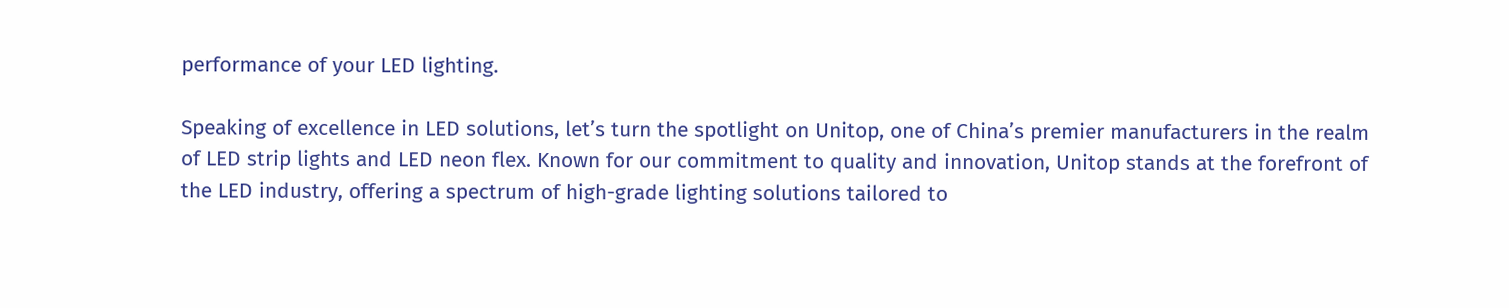performance of your LED lighting.

Speaking of excellence in LED solutions, let’s turn the spotlight on Unitop, one of China’s premier manufacturers in the realm of LED strip lights and LED neon flex. Known for our commitment to quality and innovation, Unitop stands at the forefront of the LED industry, offering a spectrum of high-grade lighting solutions tailored to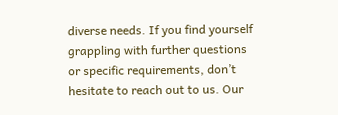diverse needs. If you find yourself grappling with further questions or specific requirements, don’t hesitate to reach out to us. Our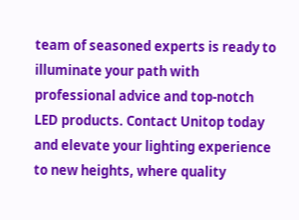team of seasoned experts is ready to illuminate your path with professional advice and top-notch LED products. Contact Unitop today and elevate your lighting experience to new heights, where quality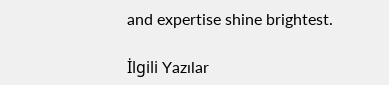and expertise shine brightest.

İlgili Yazılar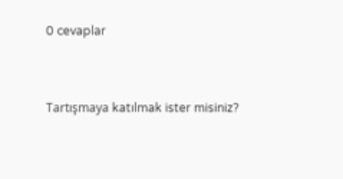0 cevaplar


Tartışmaya katılmak ister misiniz?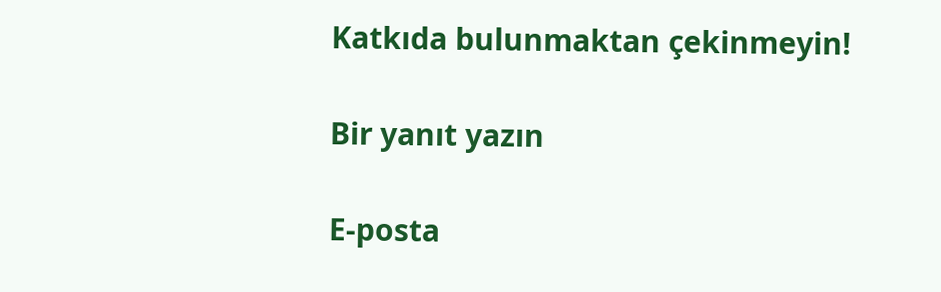Katkıda bulunmaktan çekinmeyin!

Bir yanıt yazın

E-posta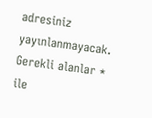adresiniz yayınlanmayacak. Gerekli alanlar * ile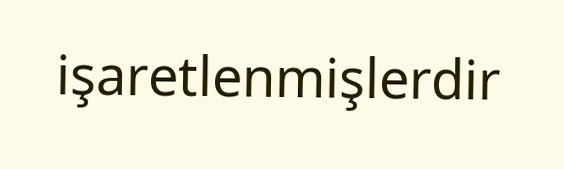işaretlenmişlerdir